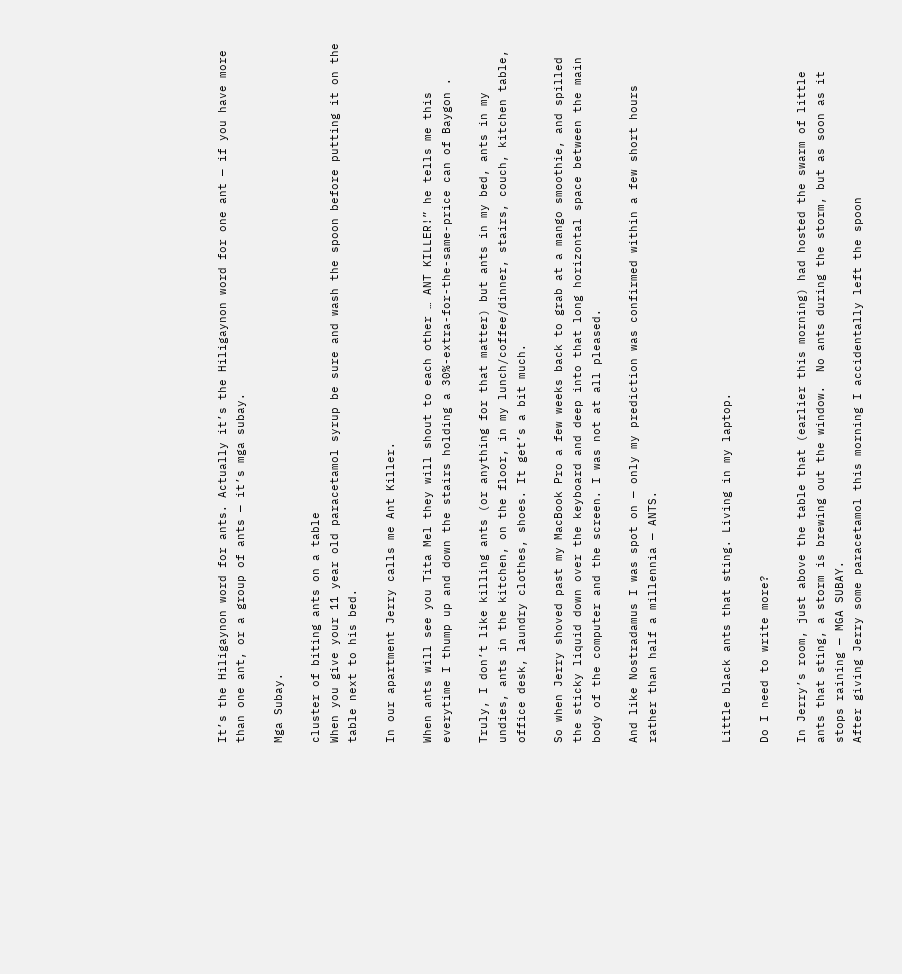It’s the Hiligaynon word for ants. Actually it’s the Hiligaynon word for one ant — if you have more than one ant, or a group of ants — it’s mga subay.

Mga Subay.

cluster of biting ants on a table
When you give your 11 year old paracetamol syrup be sure and wash the spoon before putting it on the table next to his bed.

In our apartment Jerry calls me Ant Killer.

When ants will see you Tita Mel they will shout to each other … ANT KILLER!” he tells me this everytime I thump up and down the stairs holding a 30%-extra-for-the-same-price can of Baygon .

Truly, I don’t like killing ants (or anything for that matter) but ants in my bed, ants in my undies, ants in the kitchen, on the floor, in my lunch/coffee/dinner, stairs, couch, kitchen table, office desk, laundry clothes, shoes. It get’s a bit much.

So when Jerry shoved past my MacBook Pro a few weeks back to grab at a mango smoothie, and spilled the sticky liquid down over the keyboard and deep into that long horizontal space between the main body of the computer and the screen. I was not at all pleased.

And like Nostradamus I was spot on — only my prediction was confirmed within a few short hours rather than half a millennia — ANTS.



Little black ants that sting. Living in my laptop.

Do I need to write more?

In Jerry’s room, just above the table that (earlier this morning) had hosted the swarm of little ants that sting, a storm is brewing out the window.  No ants during the storm, but as soon as it stops raining — MGA SUBAY.
After giving Jerry some paracetamol this morning I accidentally left the spoon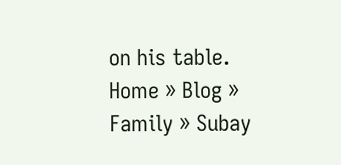on his table.
Home » Blog » Family » Subay